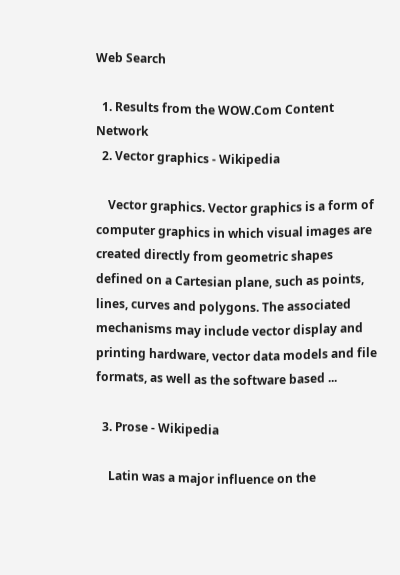Web Search

  1. Results from the WOW.Com Content Network
  2. Vector graphics - Wikipedia

    Vector graphics. Vector graphics is a form of computer graphics in which visual images are created directly from geometric shapes defined on a Cartesian plane, such as points, lines, curves and polygons. The associated mechanisms may include vector display and printing hardware, vector data models and file formats, as well as the software based ...

  3. Prose - Wikipedia

    Latin was a major influence on the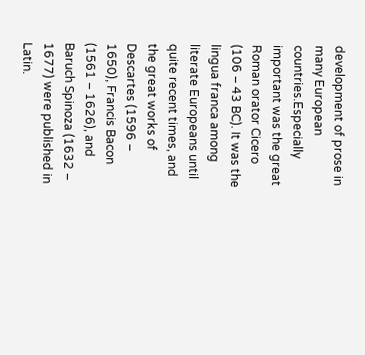development of prose in many European countries.Especially important was the great Roman orator Cicero (106 – 43 BC). It was the lingua franca among literate Europeans until quite recent times, and the great works of Descartes (1596 – 1650), Francis Bacon (1561 – 1626), and Baruch Spinoza (1632 – 1677) were published in Latin.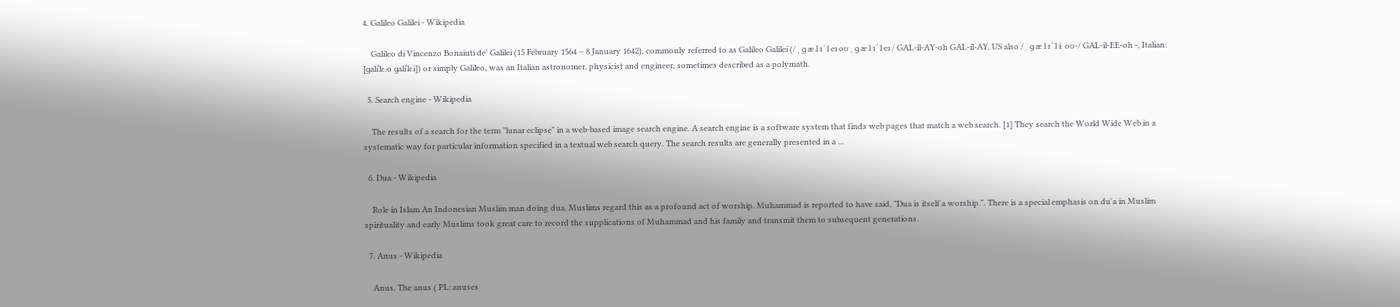4. Galileo Galilei - Wikipedia

    Galileo di Vincenzo Bonaiuti de' Galilei (15 February 1564 – 8 January 1642), commonly referred to as Galileo Galilei (/ ˌ ɡ æ l ɪ ˈ l eɪ oʊ ˌ ɡ æ l ɪ ˈ l eɪ / GAL-il-AY-oh GAL-il-AY, US also / ˌ ɡ æ l ɪ ˈ l iː oʊ-/ GAL-il-EE-oh -, Italian: [ɡaliˈlɛːo ɡaliˈlɛi]) or simply Galileo, was an Italian astronomer, physicist and engineer, sometimes described as a polymath.

  5. Search engine - Wikipedia

    The results of a search for the term "lunar eclipse" in a web-based image search engine. A search engine is a software system that finds web pages that match a web search. [1] They search the World Wide Web in a systematic way for particular information specified in a textual web search query. The search results are generally presented in a ...

  6. Dua - Wikipedia

    Role in Islam An Indonesian Muslim man doing dua. Muslims regard this as a profound act of worship. Muhammad is reported to have said, "Dua is itself a worship.". There is a special emphasis on du'a in Muslim spirituality and early Muslims took great care to record the supplications of Muhammad and his family and transmit them to subsequent generations.

  7. Anus - Wikipedia

    Anus. The anus ( PL: anuses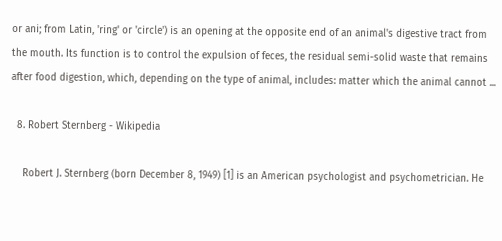or ani; from Latin, 'ring' or 'circle') is an opening at the opposite end of an animal's digestive tract from the mouth. Its function is to control the expulsion of feces, the residual semi-solid waste that remains after food digestion, which, depending on the type of animal, includes: matter which the animal cannot ...

  8. Robert Sternberg - Wikipedia

    Robert J. Sternberg (born December 8, 1949) [1] is an American psychologist and psychometrician. He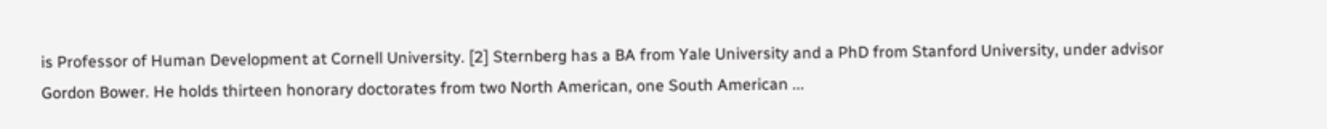is Professor of Human Development at Cornell University. [2] Sternberg has a BA from Yale University and a PhD from Stanford University, under advisor Gordon Bower. He holds thirteen honorary doctorates from two North American, one South American ...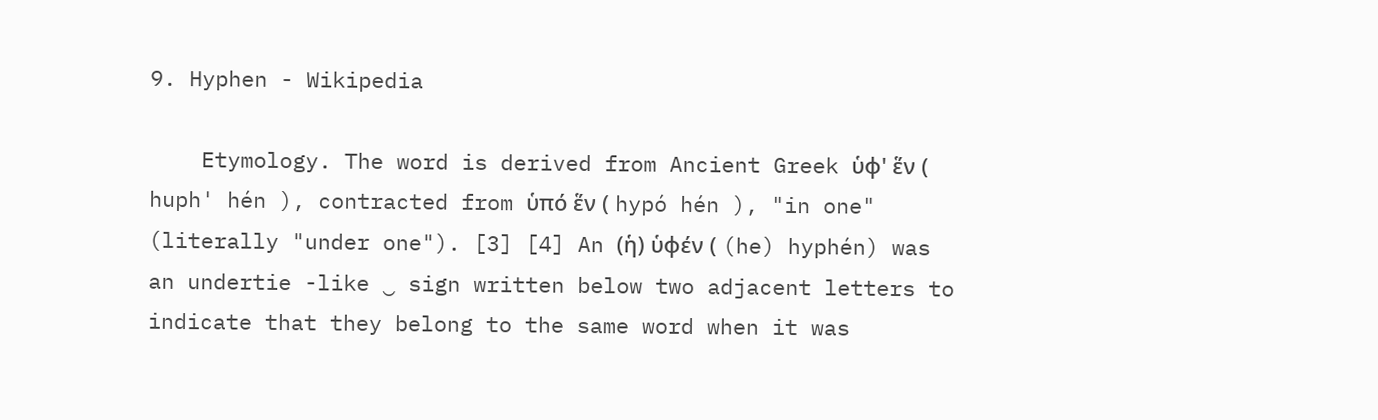9. Hyphen - Wikipedia

    Etymology. The word is derived from Ancient Greek ὑφ' ἕν ( huph' hén ), contracted from ὑπό ἕν ( hypó hén ), "in one" (literally "under one"). [3] [4] An (ἡ) ὑφέν ( (he) hyphén) was an undertie -like ‿ sign written below two adjacent letters to indicate that they belong to the same word when it was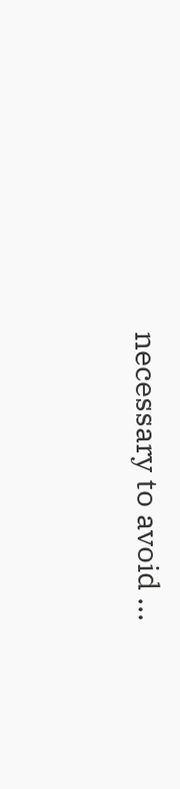necessary to avoid ...